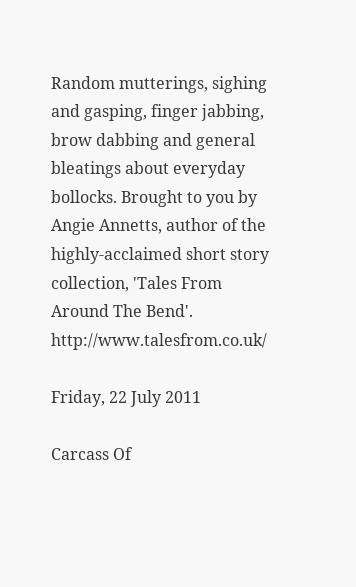Random mutterings, sighing and gasping, finger jabbing, brow dabbing and general bleatings about everyday bollocks. Brought to you by Angie Annetts, author of the highly-acclaimed short story collection, 'Tales From Around The Bend'. http://www.talesfrom.co.uk/

Friday, 22 July 2011

Carcass Of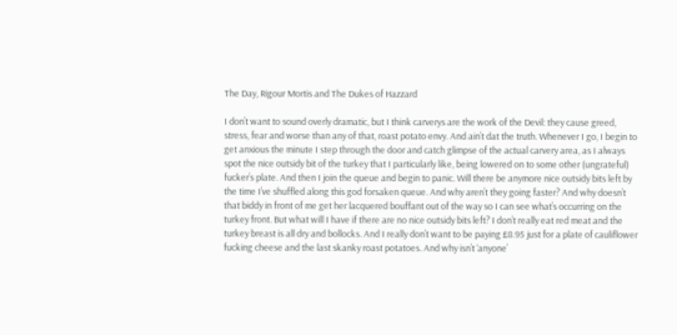The Day, Rigour Mortis and The Dukes of Hazzard

I don’t want to sound overly dramatic, but I think carverys are the work of the Devil: they cause greed, stress, fear and worse than any of that, roast potato envy. And ain’t dat the truth. Whenever I go, I begin to get anxious the minute I step through the door and catch glimpse of the actual carvery area, as I always spot the nice outsidy bit of the turkey that I particularly like, being lowered on to some other (ungrateful) fucker’s plate. And then I join the queue and begin to panic. Will there be anymore nice outsidy bits left by the time I’ve shuffled along this god forsaken queue. And why aren’t they going faster? And why doesn’t that biddy in front of me get her lacquered bouffant out of the way so I can see what’s occurring on the turkey front. But what will I have if there are no nice outsidy bits left? I don’t really eat red meat and the turkey breast is all dry and bollocks. And I really don’t want to be paying £8.95 just for a plate of cauliflower fucking cheese and the last skanky roast potatoes. And why isn’t ‘anyone’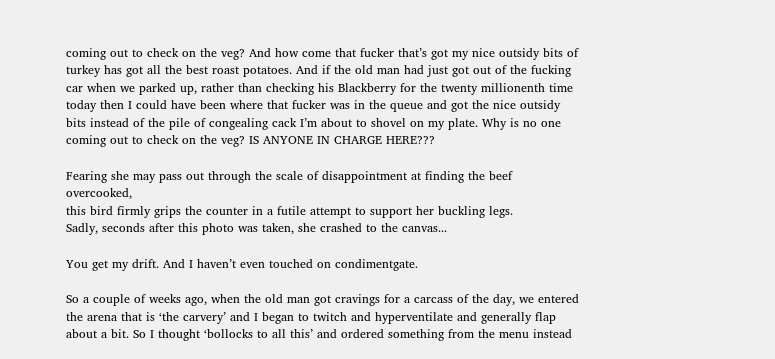coming out to check on the veg? And how come that fucker that’s got my nice outsidy bits of turkey has got all the best roast potatoes. And if the old man had just got out of the fucking car when we parked up, rather than checking his Blackberry for the twenty millionenth time today then I could have been where that fucker was in the queue and got the nice outsidy bits instead of the pile of congealing cack I’m about to shovel on my plate. Why is no one coming out to check on the veg? IS ANYONE IN CHARGE HERE???

Fearing she may pass out through the scale of disappointment at finding the beef overcooked,
this bird firmly grips the counter in a futile attempt to support her buckling legs.
Sadly, seconds after this photo was taken, she crashed to the canvas...

You get my drift. And I haven’t even touched on condimentgate.

So a couple of weeks ago, when the old man got cravings for a carcass of the day, we entered the arena that is ‘the carvery’ and I began to twitch and hyperventilate and generally flap about a bit. So I thought ‘bollocks to all this’ and ordered something from the menu instead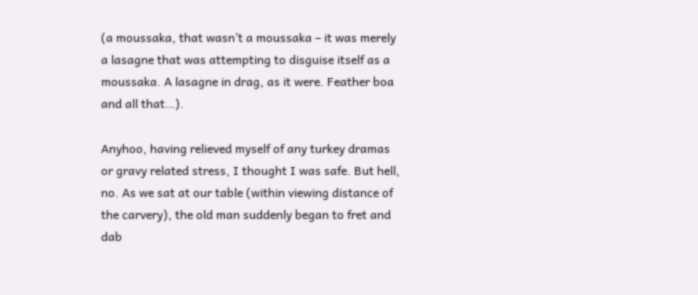(a moussaka, that wasn’t a moussaka – it was merely a lasagne that was attempting to disguise itself as a moussaka. A lasagne in drag, as it were. Feather boa and all that…).

Anyhoo, having relieved myself of any turkey dramas or gravy related stress, I thought I was safe. But hell, no. As we sat at our table (within viewing distance of the carvery), the old man suddenly began to fret and dab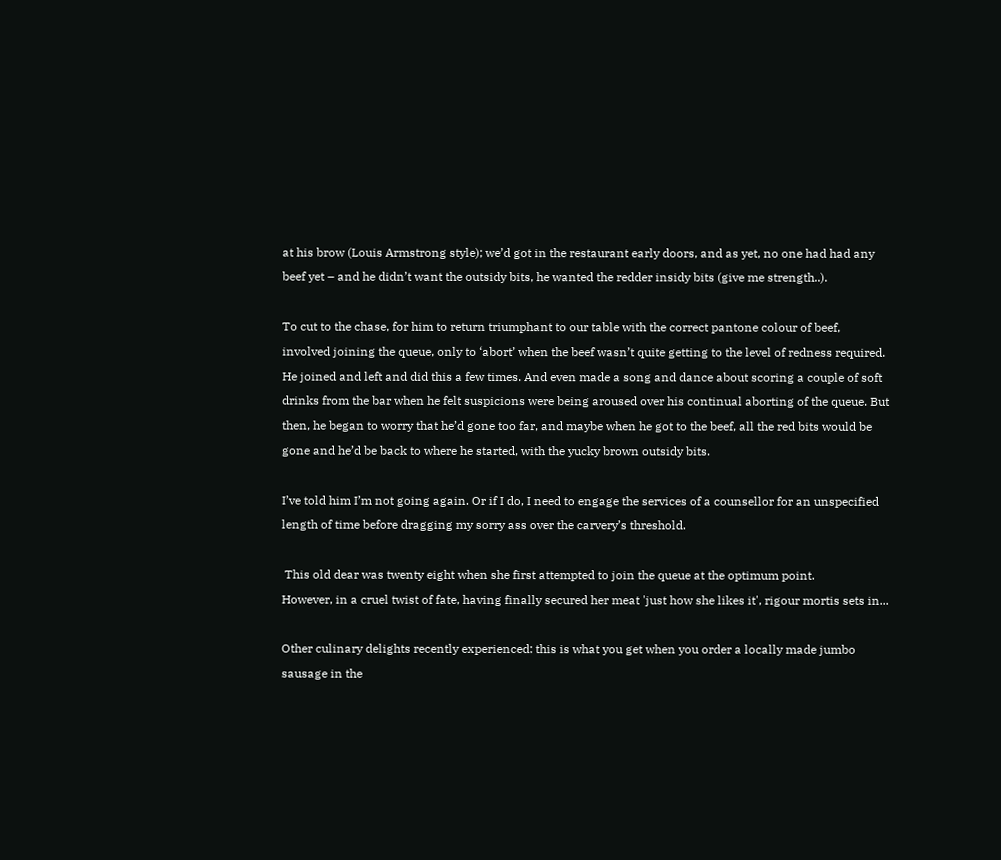at his brow (Louis Armstrong style); we’d got in the restaurant early doors, and as yet, no one had had any beef yet – and he didn’t want the outsidy bits, he wanted the redder insidy bits (give me strength..).

To cut to the chase, for him to return triumphant to our table with the correct pantone colour of beef, involved joining the queue, only to ‘abort’ when the beef wasn’t quite getting to the level of redness required. He joined and left and did this a few times. And even made a song and dance about scoring a couple of soft drinks from the bar when he felt suspicions were being aroused over his continual aborting of the queue. But then, he began to worry that he’d gone too far, and maybe when he got to the beef, all the red bits would be gone and he’d be back to where he started, with the yucky brown outsidy bits.

I’ve told him I’m not going again. Or if I do, I need to engage the services of a counsellor for an unspecified length of time before dragging my sorry ass over the carvery’s threshold.

 This old dear was twenty eight when she first attempted to join the queue at the optimum point.
However, in a cruel twist of fate, having finally secured her meat 'just how she likes it', rigour mortis sets in...

Other culinary delights recently experienced: this is what you get when you order a locally made jumbo sausage in the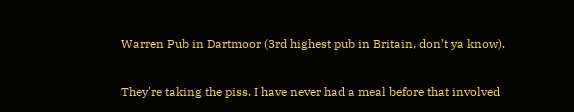Warren Pub in Dartmoor (3rd highest pub in Britain, don’t ya know).

They're taking the piss. I have never had a meal before that involved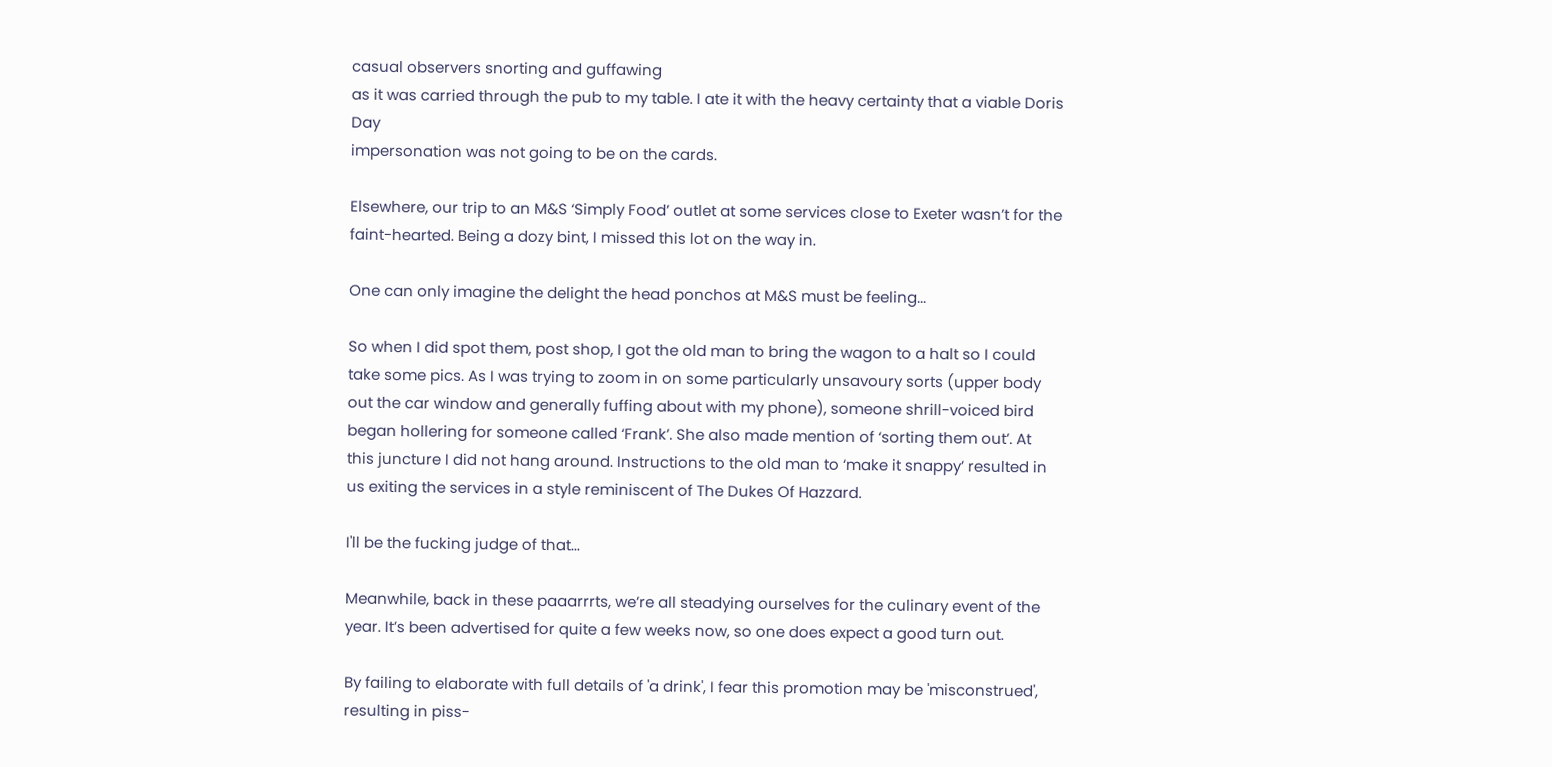casual observers snorting and guffawing
as it was carried through the pub to my table. I ate it with the heavy certainty that a viable Doris Day
impersonation was not going to be on the cards.

Elsewhere, our trip to an M&S ‘Simply Food’ outlet at some services close to Exeter wasn’t for the faint-hearted. Being a dozy bint, I missed this lot on the way in.

One can only imagine the delight the head ponchos at M&S must be feeling...

So when I did spot them, post shop, I got the old man to bring the wagon to a halt so I could take some pics. As I was trying to zoom in on some particularly unsavoury sorts (upper body out the car window and generally fuffing about with my phone), someone shrill-voiced bird began hollering for someone called ‘Frank’. She also made mention of ‘sorting them out’. At this juncture I did not hang around. Instructions to the old man to ‘make it snappy’ resulted in us exiting the services in a style reminiscent of The Dukes Of Hazzard.

I'll be the fucking judge of that...

Meanwhile, back in these paaarrrts, we’re all steadying ourselves for the culinary event of the year. It’s been advertised for quite a few weeks now, so one does expect a good turn out.

By failing to elaborate with full details of 'a drink', I fear this promotion may be 'misconstrued',
resulting in piss-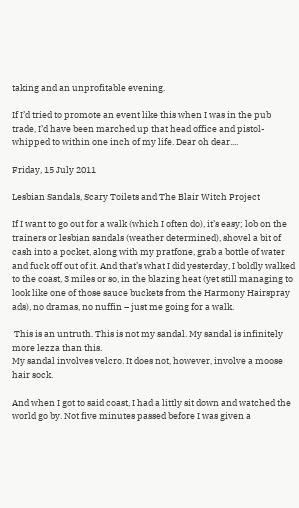taking and an unprofitable evening.

If I’d tried to promote an event like this when I was in the pub trade, I’d have been marched up that head office and pistol-whipped to within one inch of my life. Dear oh dear....

Friday, 15 July 2011

Lesbian Sandals, Scary Toilets and The Blair Witch Project

If I want to go out for a walk (which I often do), it’s easy; lob on the trainers or lesbian sandals (weather determined), shovel a bit of cash into a pocket, along with my pratfone, grab a bottle of water and fuck off out of it. And that’s what I did yesterday, I boldly walked to the coast, 3 miles or so, in the blazing heat (yet still managing to look like one of those sauce buckets from the Harmony Hairspray ads), no dramas, no nuffin – just me going for a walk.

 This is an untruth. This is not my sandal. My sandal is infinitely more lezza than this.
My sandal involves velcro. It does not, however, involve a moose hair sock.

And when I got to said coast, I had a littly sit down and watched the world go by. Not five minutes passed before I was given a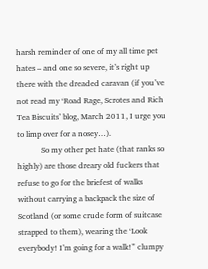harsh reminder of one of my all time pet hates – and one so severe, it’s right up there with the dreaded caravan (if you’ve not read my ‘Road Rage, Scrotes and Rich Tea Biscuits’ blog, March 2011, I urge you to limp over for a nosey…).
            So my other pet hate (that ranks so highly) are those dreary old fuckers that refuse to go for the briefest of walks without carrying a backpack the size of Scotland (or some crude form of suitcase strapped to them), wearing the ‘Look everybody! I’m going for a walk!” clumpy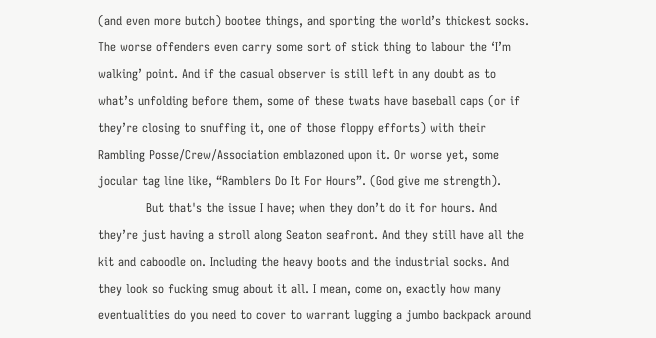(and even more butch) bootee things, and sporting the world’s thickest socks. The worse offenders even carry some sort of stick thing to labour the ‘I’m walking’ point. And if the casual observer is still left in any doubt as to what’s unfolding before them, some of these twats have baseball caps (or if they’re closing to snuffing it, one of those floppy efforts) with their Rambling Posse/Crew/Association emblazoned upon it. Or worse yet, some jocular tag line like, “Ramblers Do It For Hours”. (God give me strength).
            But that's the issue I have; when they don’t do it for hours. And they’re just having a stroll along Seaton seafront. And they still have all the kit and caboodle on. Including the heavy boots and the industrial socks. And they look so fucking smug about it all. I mean, come on, exactly how many eventualities do you need to cover to warrant lugging a jumbo backpack around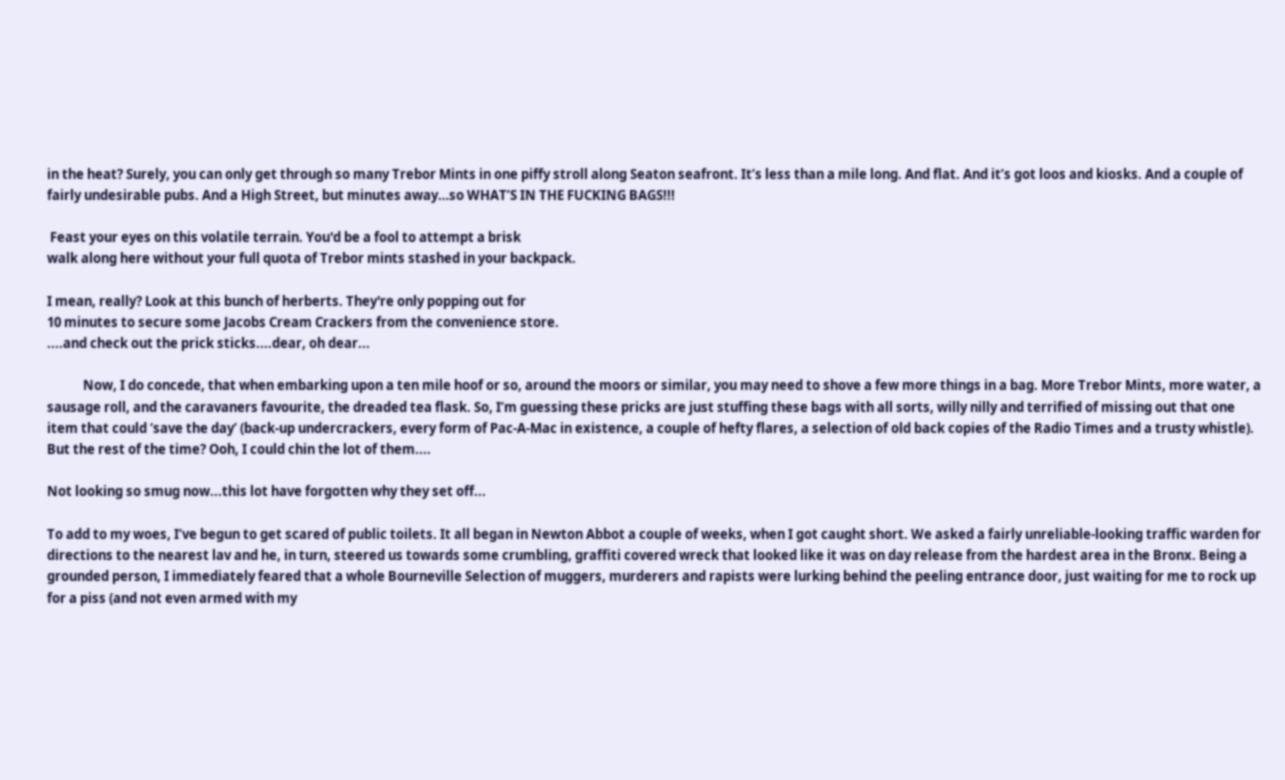in the heat? Surely, you can only get through so many Trebor Mints in one piffy stroll along Seaton seafront. It’s less than a mile long. And flat. And it’s got loos and kiosks. And a couple of fairly undesirable pubs. And a High Street, but minutes away…so WHAT’S IN THE FUCKING BAGS!!!

 Feast your eyes on this volatile terrain. You'd be a fool to attempt a brisk
walk along here without your full quota of Trebor mints stashed in your backpack.

I mean, really? Look at this bunch of herberts. They're only popping out for
10 minutes to secure some Jacobs Cream Crackers from the convenience store.
....and check out the prick sticks....dear, oh dear...

            Now, I do concede, that when embarking upon a ten mile hoof or so, around the moors or similar, you may need to shove a few more things in a bag. More Trebor Mints, more water, a sausage roll, and the caravaners favourite, the dreaded tea flask. So, I’m guessing these pricks are just stuffing these bags with all sorts, willy nilly and terrified of missing out that one item that could ‘save the day’ (back-up undercrackers, every form of Pac-A-Mac in existence, a couple of hefty flares, a selection of old back copies of the Radio Times and a trusty whistle).  But the rest of the time? Ooh, I could chin the lot of them....

Not looking so smug now...this lot have forgotten why they set off...

To add to my woes, I’ve begun to get scared of public toilets. It all began in Newton Abbot a couple of weeks, when I got caught short. We asked a fairly unreliable-looking traffic warden for directions to the nearest lav and he, in turn, steered us towards some crumbling, graffiti covered wreck that looked like it was on day release from the hardest area in the Bronx. Being a grounded person, I immediately feared that a whole Bourneville Selection of muggers, murderers and rapists were lurking behind the peeling entrance door, just waiting for me to rock up for a piss (and not even armed with my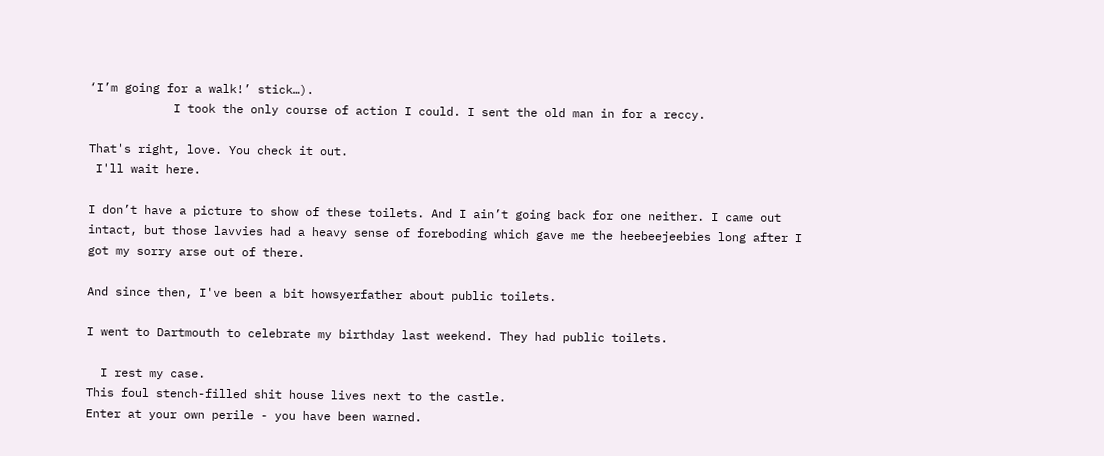‘I’m going for a walk!’ stick…).
            I took the only course of action I could. I sent the old man in for a reccy.

That's right, love. You check it out.
 I'll wait here.

I don’t have a picture to show of these toilets. And I ain’t going back for one neither. I came out intact, but those lavvies had a heavy sense of foreboding which gave me the heebeejeebies long after I got my sorry arse out of there.

And since then, I've been a bit howsyerfather about public toilets.

I went to Dartmouth to celebrate my birthday last weekend. They had public toilets.

  I rest my case.
This foul stench-filled shit house lives next to the castle.
Enter at your own perile - you have been warned.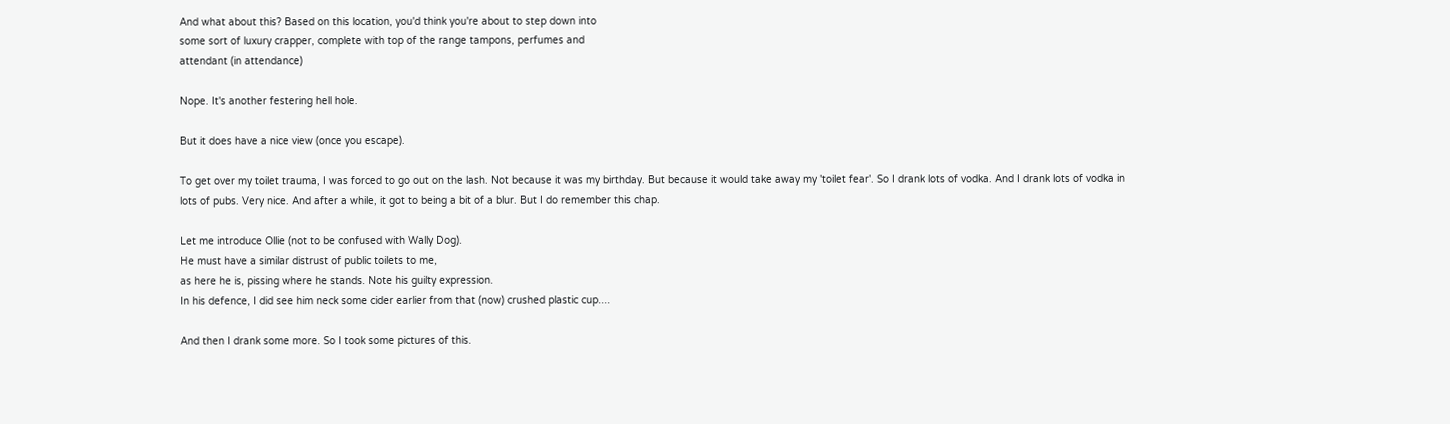And what about this? Based on this location, you'd think you're about to step down into
some sort of luxury crapper, complete with top of the range tampons, perfumes and
attendant (in attendance)

Nope. It's another festering hell hole.

But it does have a nice view (once you escape).

To get over my toilet trauma, I was forced to go out on the lash. Not because it was my birthday. But because it would take away my 'toilet fear'. So I drank lots of vodka. And I drank lots of vodka in lots of pubs. Very nice. And after a while, it got to being a bit of a blur. But I do remember this chap.

Let me introduce Ollie (not to be confused with Wally Dog).
He must have a similar distrust of public toilets to me,
as here he is, pissing where he stands. Note his guilty expression.
In his defence, I did see him neck some cider earlier from that (now) crushed plastic cup....

And then I drank some more. So I took some pictures of this.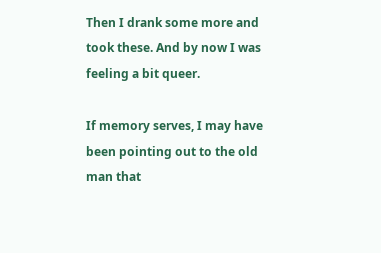Then I drank some more and took these. And by now I was feeling a bit queer.

If memory serves, I may have been pointing out to the old man that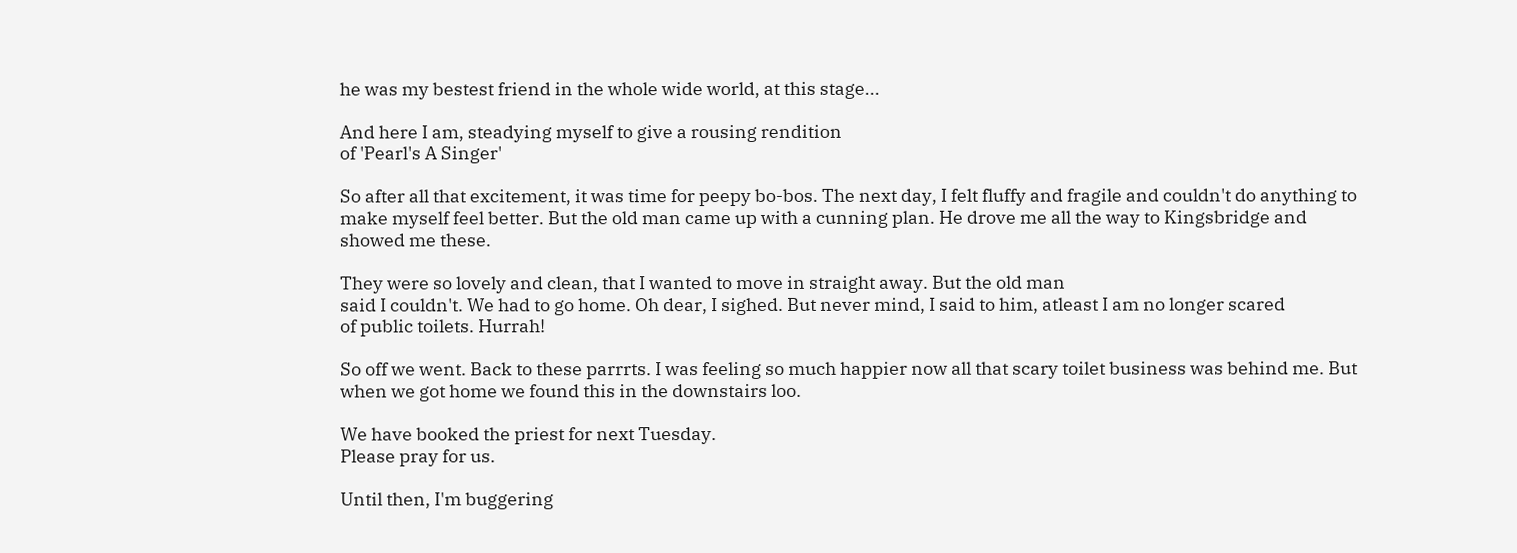he was my bestest friend in the whole wide world, at this stage...

And here I am, steadying myself to give a rousing rendition
of 'Pearl's A Singer'

So after all that excitement, it was time for peepy bo-bos. The next day, I felt fluffy and fragile and couldn't do anything to make myself feel better. But the old man came up with a cunning plan. He drove me all the way to Kingsbridge and showed me these.

They were so lovely and clean, that I wanted to move in straight away. But the old man
said I couldn't. We had to go home. Oh dear, I sighed. But never mind, I said to him, atleast I am no longer scared
of public toilets. Hurrah!

So off we went. Back to these parrrts. I was feeling so much happier now all that scary toilet business was behind me. But when we got home we found this in the downstairs loo.

We have booked the priest for next Tuesday.
Please pray for us.

Until then, I'm buggering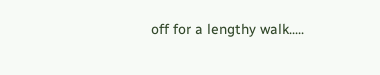off for a lengthy walk.....